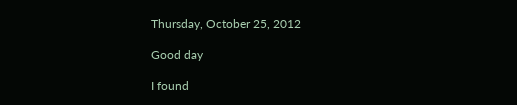Thursday, October 25, 2012

Good day

I found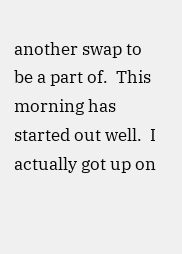another swap to be a part of.  This morning has started out well.  I actually got up on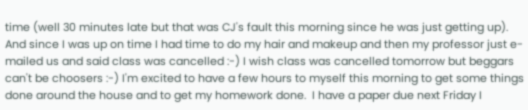time (well 30 minutes late but that was CJ's fault this morning since he was just getting up).  And since I was up on time I had time to do my hair and makeup and then my professor just e-mailed us and said class was cancelled :-) I wish class was cancelled tomorrow but beggars can't be choosers :-) I'm excited to have a few hours to myself this morning to get some things done around the house and to get my homework done.  I have a paper due next Friday I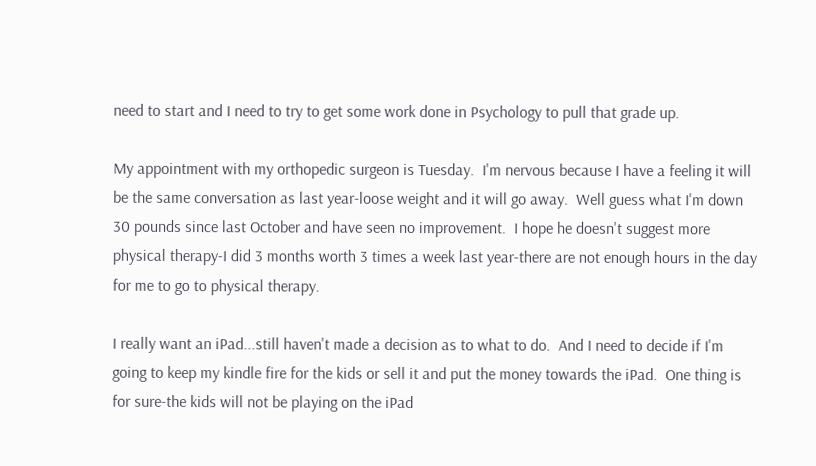need to start and I need to try to get some work done in Psychology to pull that grade up.

My appointment with my orthopedic surgeon is Tuesday.  I'm nervous because I have a feeling it will be the same conversation as last year-loose weight and it will go away.  Well guess what I'm down 30 pounds since last October and have seen no improvement.  I hope he doesn't suggest more physical therapy-I did 3 months worth 3 times a week last year-there are not enough hours in the day for me to go to physical therapy.

I really want an iPad...still haven't made a decision as to what to do.  And I need to decide if I'm going to keep my kindle fire for the kids or sell it and put the money towards the iPad.  One thing is for sure-the kids will not be playing on the iPad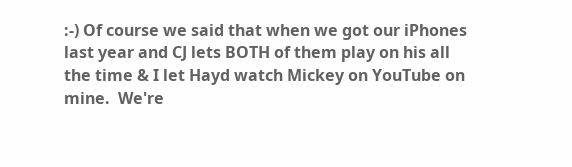:-) Of course we said that when we got our iPhones last year and CJ lets BOTH of them play on his all the time & I let Hayd watch Mickey on YouTube on mine.  We're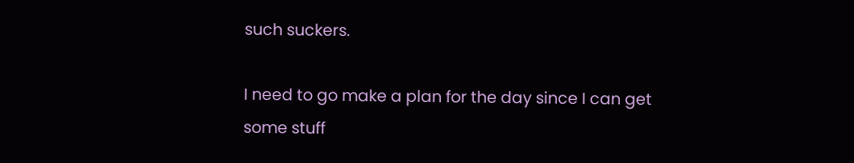such suckers.

I need to go make a plan for the day since I can get some stuff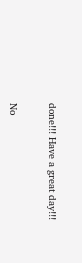done!!! Have a great day!!!


No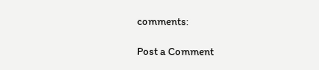comments:

Post a Comment